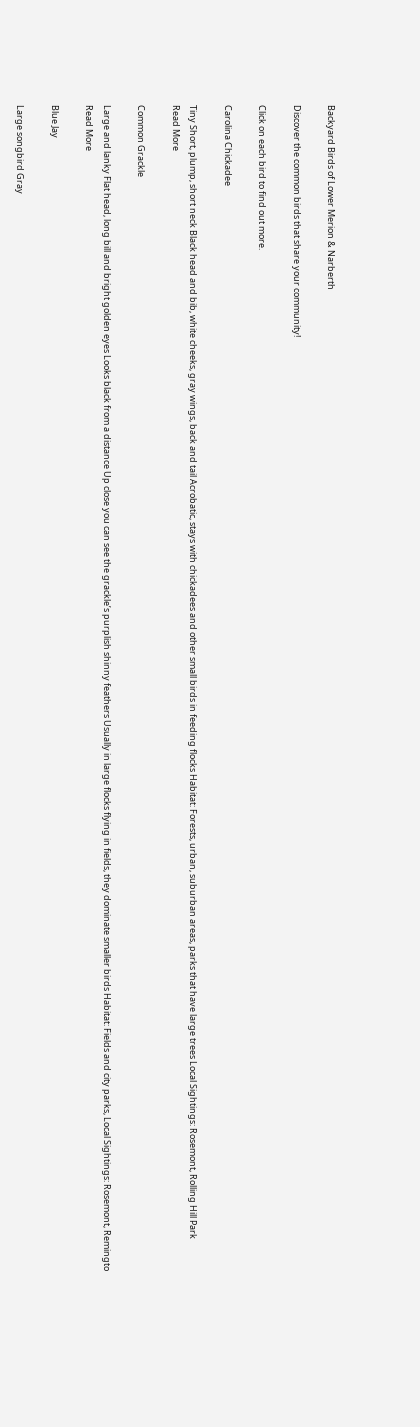Backyard Birds of Lower Merion & Narberth

Discover the common birds that share your community!

Click on each bird to find out more.

Carolina Chickadee

Tiny Short, plump, short neck Black head and bib, white cheeks, gray wings, back and tail Acrobatic, stays with chickadees and other small birds in feeding flocks Habitat: Forests, urban, suburban areas, parks that have large trees Local Sightings: Rosemont, Rolling Hill Park
Read More

Common Grackle

Large and lanky Flat head, long bill and bright golden eyes Looks black from a distance Up close you can see the grackle’s purplish shinny feathers Usually in large flocks flying in fields, they dominate smaller birds Habitat: Fields and city parks, Local Sightings: Rosemont, Remingto
Read More

Blue Jay

Large songbird Gray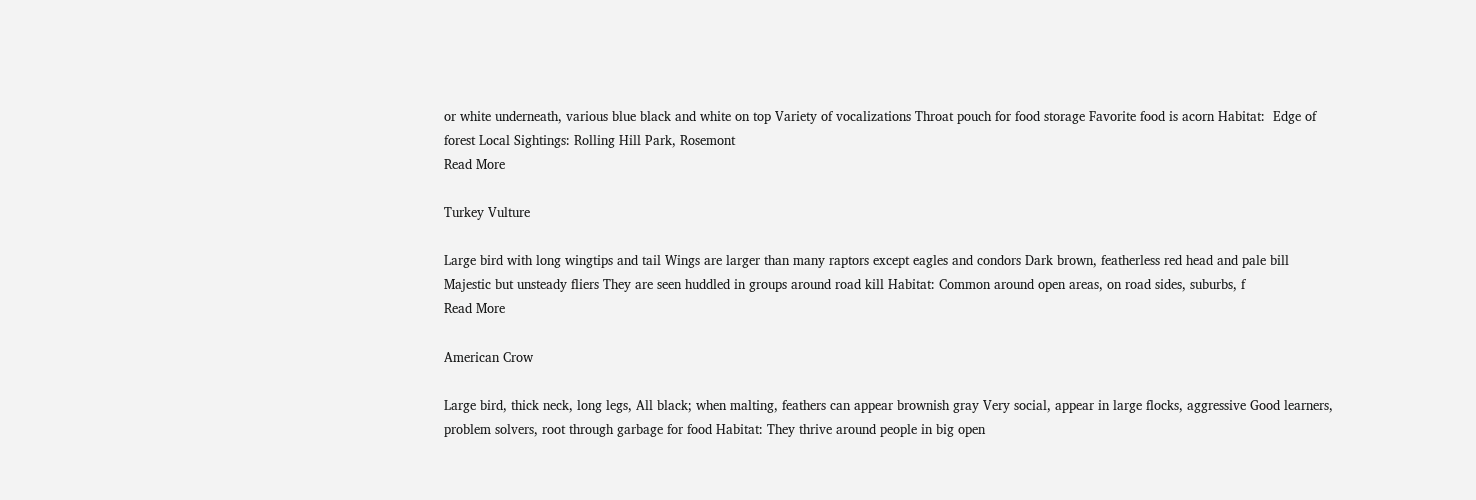or white underneath, various blue black and white on top Variety of vocalizations Throat pouch for food storage Favorite food is acorn Habitat:  Edge of forest Local Sightings: Rolling Hill Park, Rosemont
Read More

Turkey Vulture

Large bird with long wingtips and tail Wings are larger than many raptors except eagles and condors Dark brown, featherless red head and pale bill Majestic but unsteady fliers They are seen huddled in groups around road kill Habitat: Common around open areas, on road sides, suburbs, f
Read More

American Crow

Large bird, thick neck, long legs, All black; when malting, feathers can appear brownish gray Very social, appear in large flocks, aggressive Good learners, problem solvers, root through garbage for food Habitat: They thrive around people in big open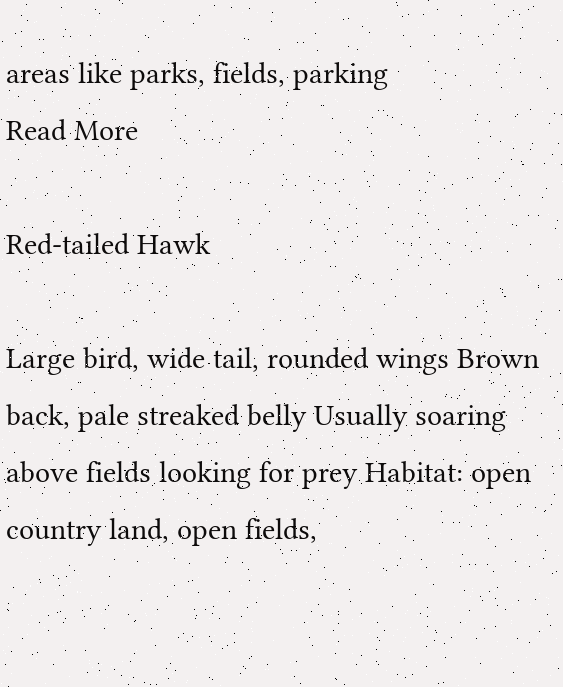areas like parks, fields, parking
Read More

Red-tailed Hawk

Large bird, wide tail, rounded wings Brown back, pale streaked belly Usually soaring above fields looking for prey Habitat: open country land, open fields,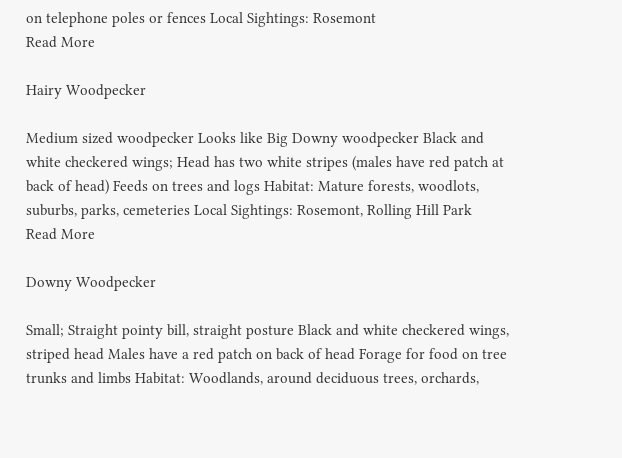on telephone poles or fences Local Sightings: Rosemont
Read More

Hairy Woodpecker

Medium sized woodpecker Looks like Big Downy woodpecker Black and white checkered wings; Head has two white stripes (males have red patch at back of head) Feeds on trees and logs Habitat: Mature forests, woodlots, suburbs, parks, cemeteries Local Sightings: Rosemont, Rolling Hill Park
Read More

Downy Woodpecker

Small; Straight pointy bill, straight posture Black and white checkered wings, striped head Males have a red patch on back of head Forage for food on tree trunks and limbs Habitat: Woodlands, around deciduous trees, orchards,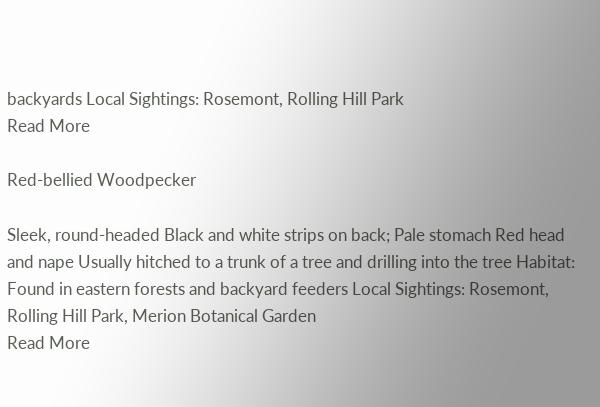backyards Local Sightings: Rosemont, Rolling Hill Park
Read More

Red-bellied Woodpecker

Sleek, round-headed Black and white strips on back; Pale stomach Red head and nape Usually hitched to a trunk of a tree and drilling into the tree Habitat: Found in eastern forests and backyard feeders Local Sightings: Rosemont, Rolling Hill Park, Merion Botanical Garden
Read More